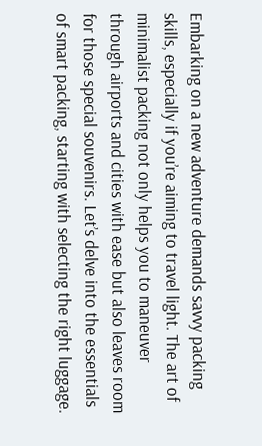Embarking on a new adventure demands savvy packing skills, especially if you’re aiming to travel light. The art of minimalist packing not only helps you to maneuver through airports and cities with ease but also leaves room for those special souvenirs. Let’s delve into the essentials of smart packing, starting with selecting the right luggage.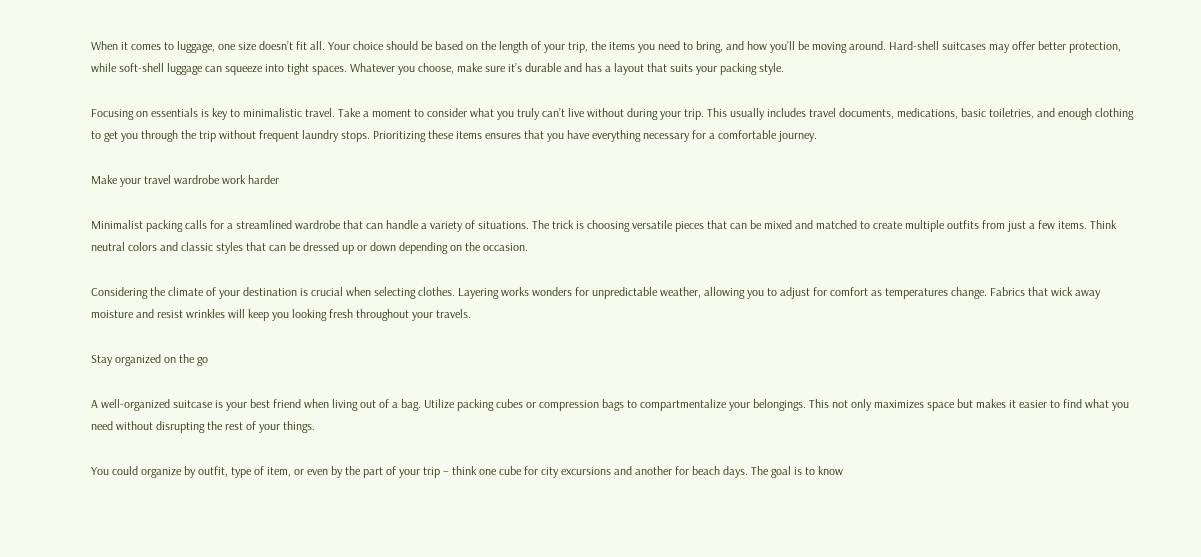When it comes to luggage, one size doesn’t fit all. Your choice should be based on the length of your trip, the items you need to bring, and how you’ll be moving around. Hard-shell suitcases may offer better protection, while soft-shell luggage can squeeze into tight spaces. Whatever you choose, make sure it’s durable and has a layout that suits your packing style.

Focusing on essentials is key to minimalistic travel. Take a moment to consider what you truly can’t live without during your trip. This usually includes travel documents, medications, basic toiletries, and enough clothing to get you through the trip without frequent laundry stops. Prioritizing these items ensures that you have everything necessary for a comfortable journey.

Make your travel wardrobe work harder

Minimalist packing calls for a streamlined wardrobe that can handle a variety of situations. The trick is choosing versatile pieces that can be mixed and matched to create multiple outfits from just a few items. Think neutral colors and classic styles that can be dressed up or down depending on the occasion.

Considering the climate of your destination is crucial when selecting clothes. Layering works wonders for unpredictable weather, allowing you to adjust for comfort as temperatures change. Fabrics that wick away moisture and resist wrinkles will keep you looking fresh throughout your travels.

Stay organized on the go

A well-organized suitcase is your best friend when living out of a bag. Utilize packing cubes or compression bags to compartmentalize your belongings. This not only maximizes space but makes it easier to find what you need without disrupting the rest of your things.

You could organize by outfit, type of item, or even by the part of your trip – think one cube for city excursions and another for beach days. The goal is to know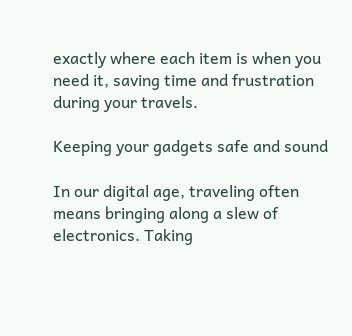exactly where each item is when you need it, saving time and frustration during your travels.

Keeping your gadgets safe and sound

In our digital age, traveling often means bringing along a slew of electronics. Taking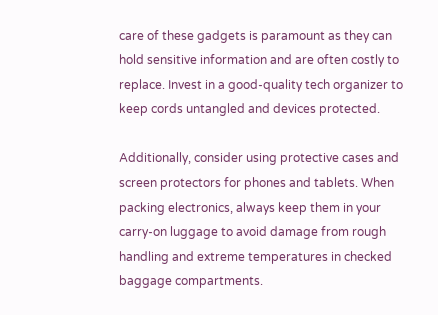care of these gadgets is paramount as they can hold sensitive information and are often costly to replace. Invest in a good-quality tech organizer to keep cords untangled and devices protected.

Additionally, consider using protective cases and screen protectors for phones and tablets. When packing electronics, always keep them in your carry-on luggage to avoid damage from rough handling and extreme temperatures in checked baggage compartments.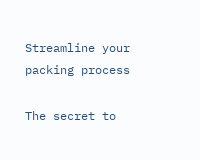Streamline your packing process

The secret to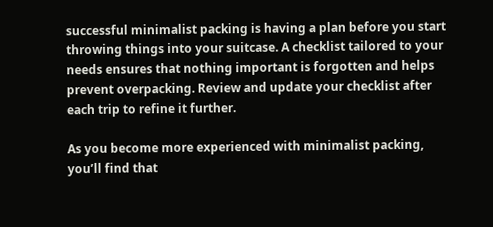successful minimalist packing is having a plan before you start throwing things into your suitcase. A checklist tailored to your needs ensures that nothing important is forgotten and helps prevent overpacking. Review and update your checklist after each trip to refine it further.

As you become more experienced with minimalist packing, you’ll find that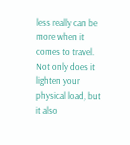less really can be more when it comes to travel. Not only does it lighten your physical load, but it also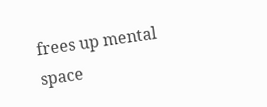frees up mental space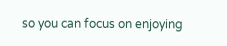so you can focus on enjoying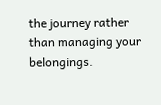the journey rather than managing your belongings.